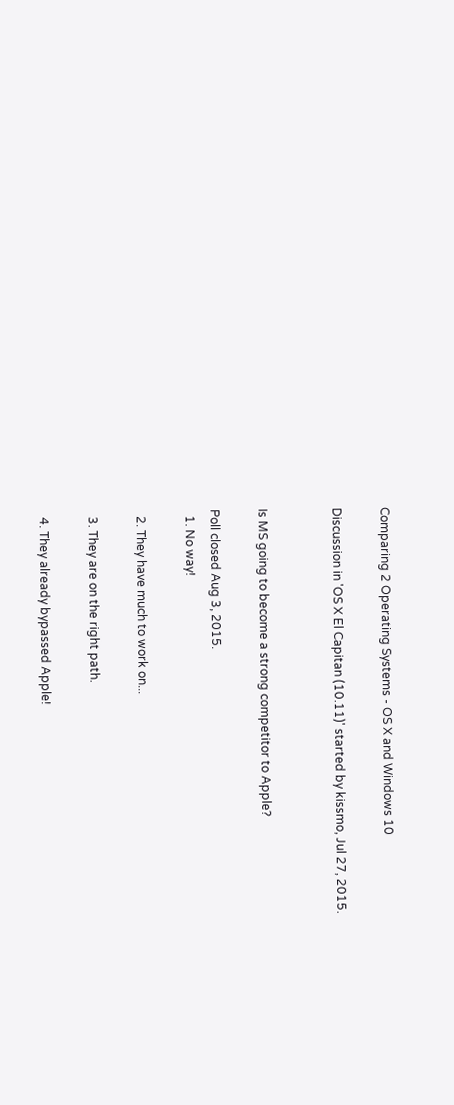Comparing 2 Operating Systems - OS X and Windows 10

Discussion in 'OS X El Capitan (10.11)' started by kissmo, Jul 27, 2015.


Is MS going to become a strong competitor to Apple?

Poll closed Aug 3, 2015.
  1. No way!

  2. They have much to work on...

  3. They are on the right path.

  4. They already bypassed Apple!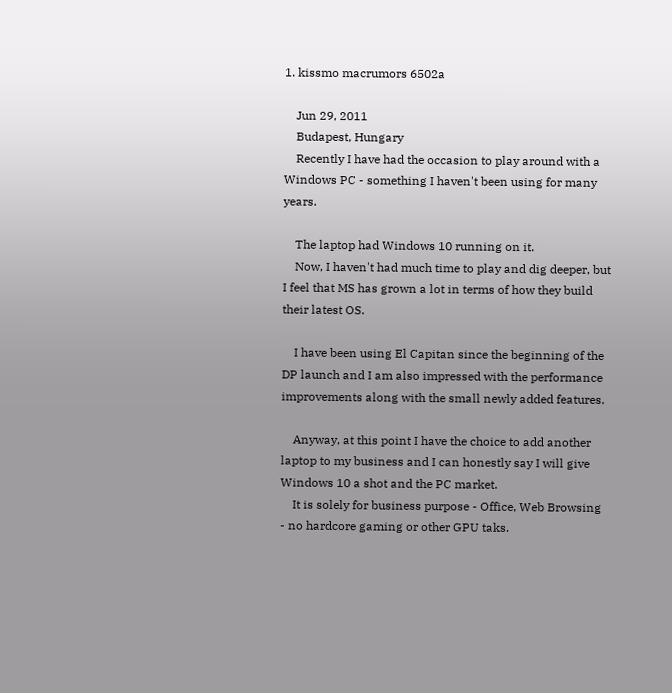1. kissmo macrumors 6502a

    Jun 29, 2011
    Budapest, Hungary
    Recently I have had the occasion to play around with a Windows PC - something I haven't been using for many years.

    The laptop had Windows 10 running on it.
    Now, I haven't had much time to play and dig deeper, but I feel that MS has grown a lot in terms of how they build their latest OS.

    I have been using El Capitan since the beginning of the DP launch and I am also impressed with the performance improvements along with the small newly added features.

    Anyway, at this point I have the choice to add another laptop to my business and I can honestly say I will give Windows 10 a shot and the PC market.
    It is solely for business purpose - Office, Web Browsing - no hardcore gaming or other GPU taks.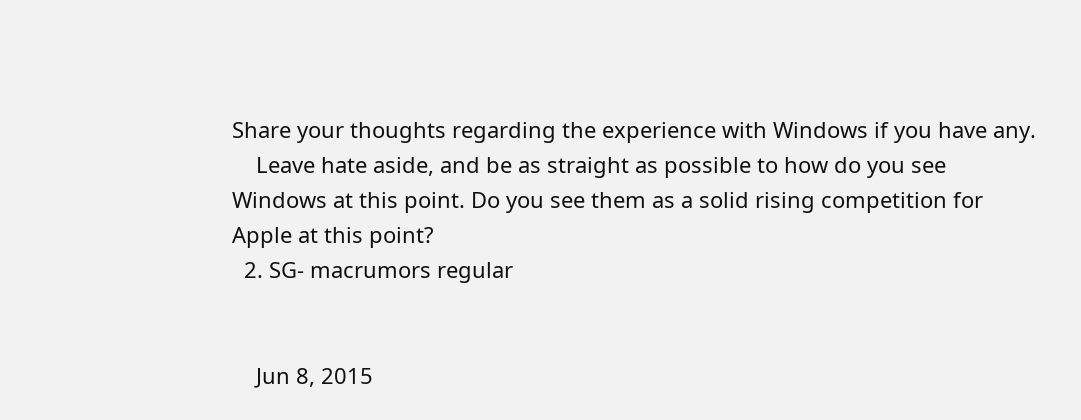Share your thoughts regarding the experience with Windows if you have any.
    Leave hate aside, and be as straight as possible to how do you see Windows at this point. Do you see them as a solid rising competition for Apple at this point?
  2. SG- macrumors regular


    Jun 8, 2015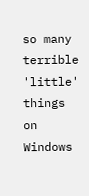so many terrible 'little' things on Windows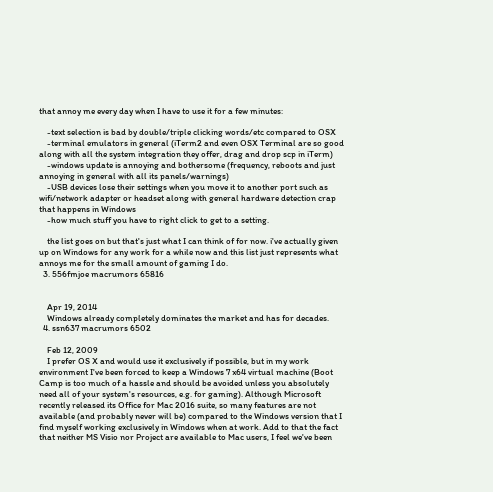that annoy me every day when I have to use it for a few minutes:

    -text selection is bad by double/triple clicking words/etc compared to OSX
    -terminal emulators in general (iTerm2 and even OSX Terminal are so good along with all the system integration they offer, drag and drop scp in iTerm)
    -windows update is annoying and bothersome (frequency, reboots and just annoying in general with all its panels/warnings)
    -USB devices lose their settings when you move it to another port such as wifi/network adapter or headset along with general hardware detection crap that happens in Windows
    -how much stuff you have to right click to get to a setting.

    the list goes on but that's just what I can think of for now. i've actually given up on Windows for any work for a while now and this list just represents what annoys me for the small amount of gaming I do.
  3. 556fmjoe macrumors 65816


    Apr 19, 2014
    Windows already completely dominates the market and has for decades.
  4. ssn637 macrumors 6502

    Feb 12, 2009
    I prefer OS X and would use it exclusively if possible, but in my work environment I've been forced to keep a Windows 7 x64 virtual machine (Boot Camp is too much of a hassle and should be avoided unless you absolutely need all of your system's resources, e.g. for gaming). Although Microsoft recently released its Office for Mac 2016 suite, so many features are not available (and probably never will be) compared to the Windows version that I find myself working exclusively in Windows when at work. Add to that the fact that neither MS Visio nor Project are available to Mac users, I feel we've been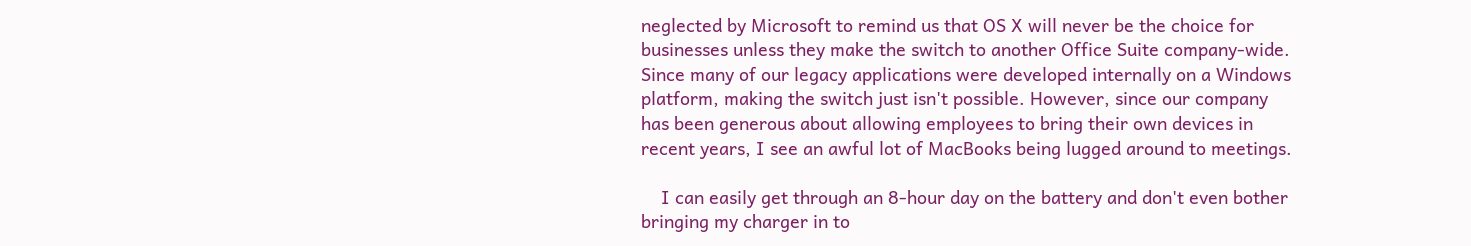neglected by Microsoft to remind us that OS X will never be the choice for businesses unless they make the switch to another Office Suite company-wide. Since many of our legacy applications were developed internally on a Windows platform, making the switch just isn't possible. However, since our company has been generous about allowing employees to bring their own devices in recent years, I see an awful lot of MacBooks being lugged around to meetings.

    I can easily get through an 8-hour day on the battery and don't even bother bringing my charger in to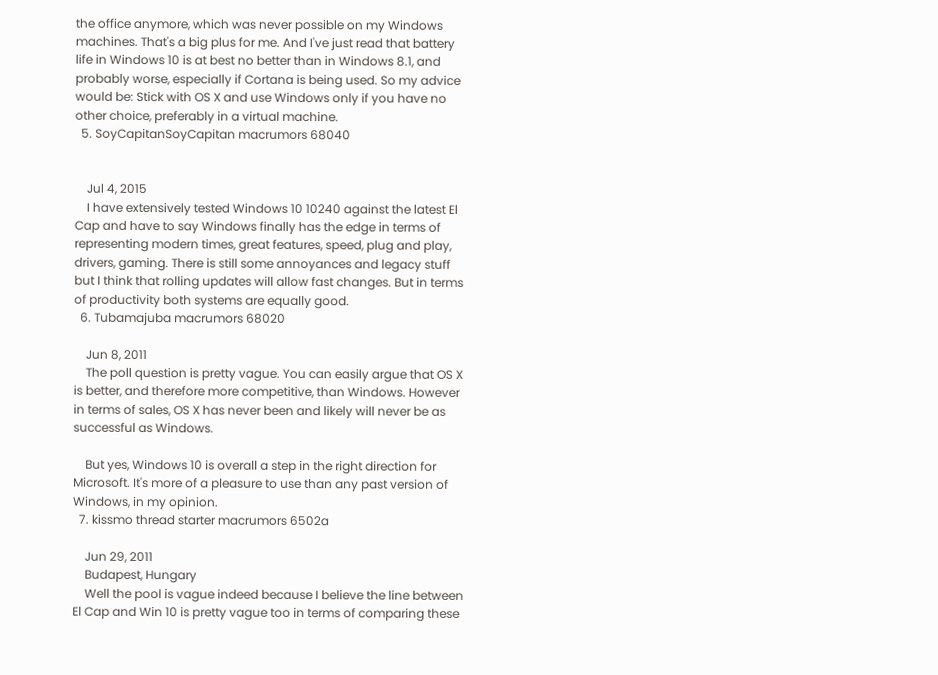the office anymore, which was never possible on my Windows machines. That's a big plus for me. And I've just read that battery life in Windows 10 is at best no better than in Windows 8.1, and probably worse, especially if Cortana is being used. So my advice would be: Stick with OS X and use Windows only if you have no other choice, preferably in a virtual machine.
  5. SoyCapitanSoyCapitan macrumors 68040


    Jul 4, 2015
    I have extensively tested Windows 10 10240 against the latest El Cap and have to say Windows finally has the edge in terms of representing modern times, great features, speed, plug and play, drivers, gaming. There is still some annoyances and legacy stuff but I think that rolling updates will allow fast changes. But in terms of productivity both systems are equally good.
  6. Tubamajuba macrumors 68020

    Jun 8, 2011
    The poll question is pretty vague. You can easily argue that OS X is better, and therefore more competitive, than Windows. However in terms of sales, OS X has never been and likely will never be as successful as Windows.

    But yes, Windows 10 is overall a step in the right direction for Microsoft. It's more of a pleasure to use than any past version of Windows, in my opinion.
  7. kissmo thread starter macrumors 6502a

    Jun 29, 2011
    Budapest, Hungary
    Well the pool is vague indeed because I believe the line between El Cap and Win 10 is pretty vague too in terms of comparing these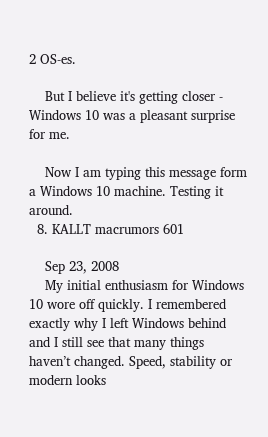2 OS-es.

    But I believe it's getting closer - Windows 10 was a pleasant surprise for me.

    Now I am typing this message form a Windows 10 machine. Testing it around.
  8. KALLT macrumors 601

    Sep 23, 2008
    My initial enthusiasm for Windows 10 wore off quickly. I remembered exactly why I left Windows behind and I still see that many things haven’t changed. Speed, stability or modern looks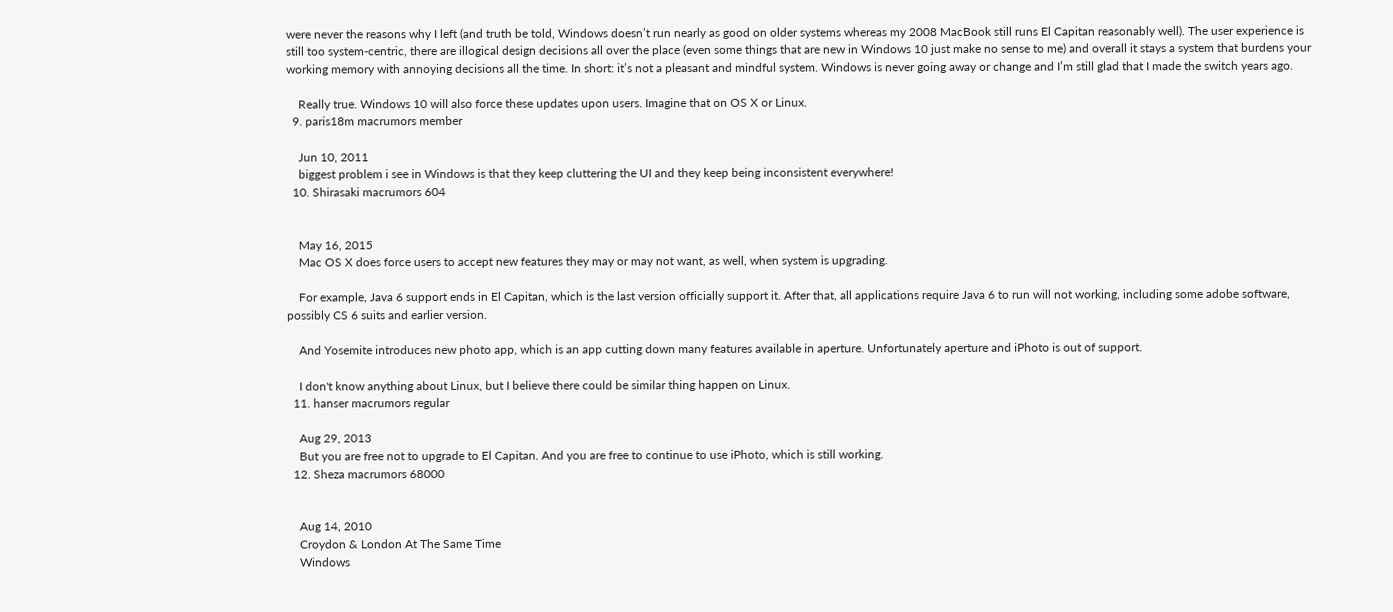were never the reasons why I left (and truth be told, Windows doesn’t run nearly as good on older systems whereas my 2008 MacBook still runs El Capitan reasonably well). The user experience is still too system-centric, there are illogical design decisions all over the place (even some things that are new in Windows 10 just make no sense to me) and overall it stays a system that burdens your working memory with annoying decisions all the time. In short: it’s not a pleasant and mindful system. Windows is never going away or change and I’m still glad that I made the switch years ago.

    Really true. Windows 10 will also force these updates upon users. Imagine that on OS X or Linux.
  9. paris18m macrumors member

    Jun 10, 2011
    biggest problem i see in Windows is that they keep cluttering the UI and they keep being inconsistent everywhere!
  10. Shirasaki macrumors 604


    May 16, 2015
    Mac OS X does force users to accept new features they may or may not want, as well, when system is upgrading.

    For example, Java 6 support ends in El Capitan, which is the last version officially support it. After that, all applications require Java 6 to run will not working, including some adobe software, possibly CS 6 suits and earlier version.

    And Yosemite introduces new photo app, which is an app cutting down many features available in aperture. Unfortunately aperture and iPhoto is out of support.

    I don't know anything about Linux, but I believe there could be similar thing happen on Linux.
  11. hanser macrumors regular

    Aug 29, 2013
    But you are free not to upgrade to El Capitan. And you are free to continue to use iPhoto, which is still working.
  12. Sheza macrumors 68000


    Aug 14, 2010
    Croydon & London At The Same Time
    Windows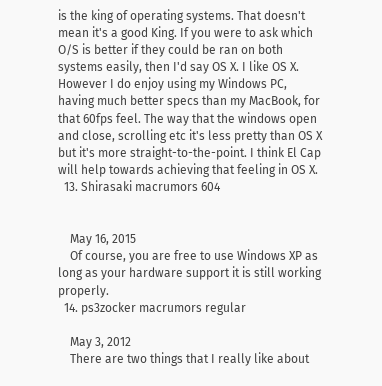is the king of operating systems. That doesn't mean it's a good King. If you were to ask which O/S is better if they could be ran on both systems easily, then I'd say OS X. I like OS X. However I do enjoy using my Windows PC, having much better specs than my MacBook, for that 60fps feel. The way that the windows open and close, scrolling etc it's less pretty than OS X but it's more straight-to-the-point. I think El Cap will help towards achieving that feeling in OS X.
  13. Shirasaki macrumors 604


    May 16, 2015
    Of course, you are free to use Windows XP as long as your hardware support it is still working properly.
  14. ps3zocker macrumors regular

    May 3, 2012
    There are two things that I really like about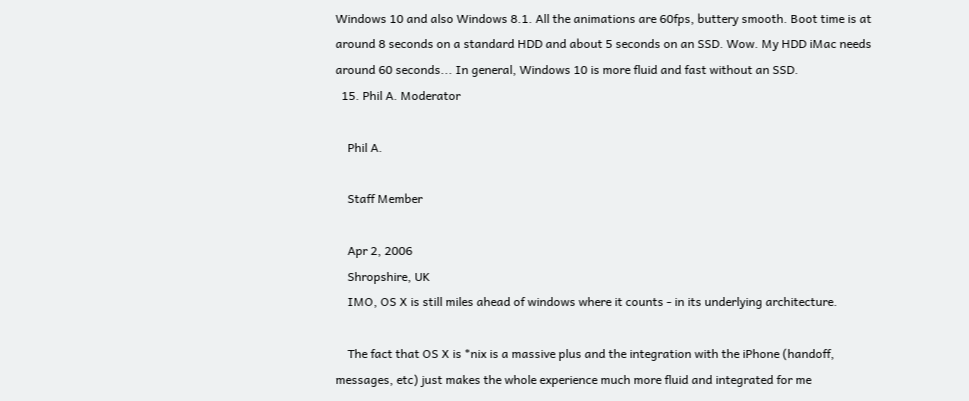Windows 10 and also Windows 8.1. All the animations are 60fps, buttery smooth. Boot time is at around 8 seconds on a standard HDD and about 5 seconds on an SSD. Wow. My HDD iMac needs around 60 seconds... In general, Windows 10 is more fluid and fast without an SSD.
  15. Phil A. Moderator

    Phil A.

    Staff Member

    Apr 2, 2006
    Shropshire, UK
    IMO, OS X is still miles ahead of windows where it counts - in its underlying architecture.

    The fact that OS X is *nix is a massive plus and the integration with the iPhone (handoff, messages, etc) just makes the whole experience much more fluid and integrated for me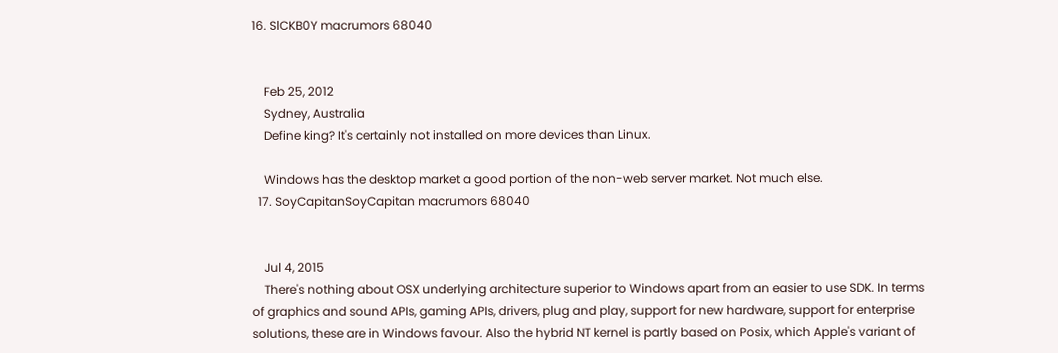16. SlCKB0Y macrumors 68040


    Feb 25, 2012
    Sydney, Australia
    Define king? It's certainly not installed on more devices than Linux.

    Windows has the desktop market a good portion of the non-web server market. Not much else.
  17. SoyCapitanSoyCapitan macrumors 68040


    Jul 4, 2015
    There's nothing about OSX underlying architecture superior to Windows apart from an easier to use SDK. In terms of graphics and sound APIs, gaming APIs, drivers, plug and play, support for new hardware, support for enterprise solutions, these are in Windows favour. Also the hybrid NT kernel is partly based on Posix, which Apple's variant of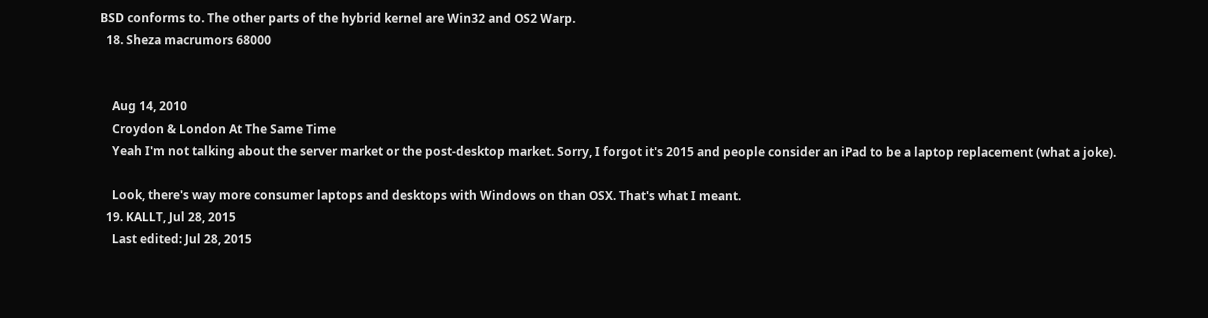BSD conforms to. The other parts of the hybrid kernel are Win32 and OS2 Warp.
  18. Sheza macrumors 68000


    Aug 14, 2010
    Croydon & London At The Same Time
    Yeah I'm not talking about the server market or the post-desktop market. Sorry, I forgot it's 2015 and people consider an iPad to be a laptop replacement (what a joke).

    Look, there's way more consumer laptops and desktops with Windows on than OSX. That's what I meant.
  19. KALLT, Jul 28, 2015
    Last edited: Jul 28, 2015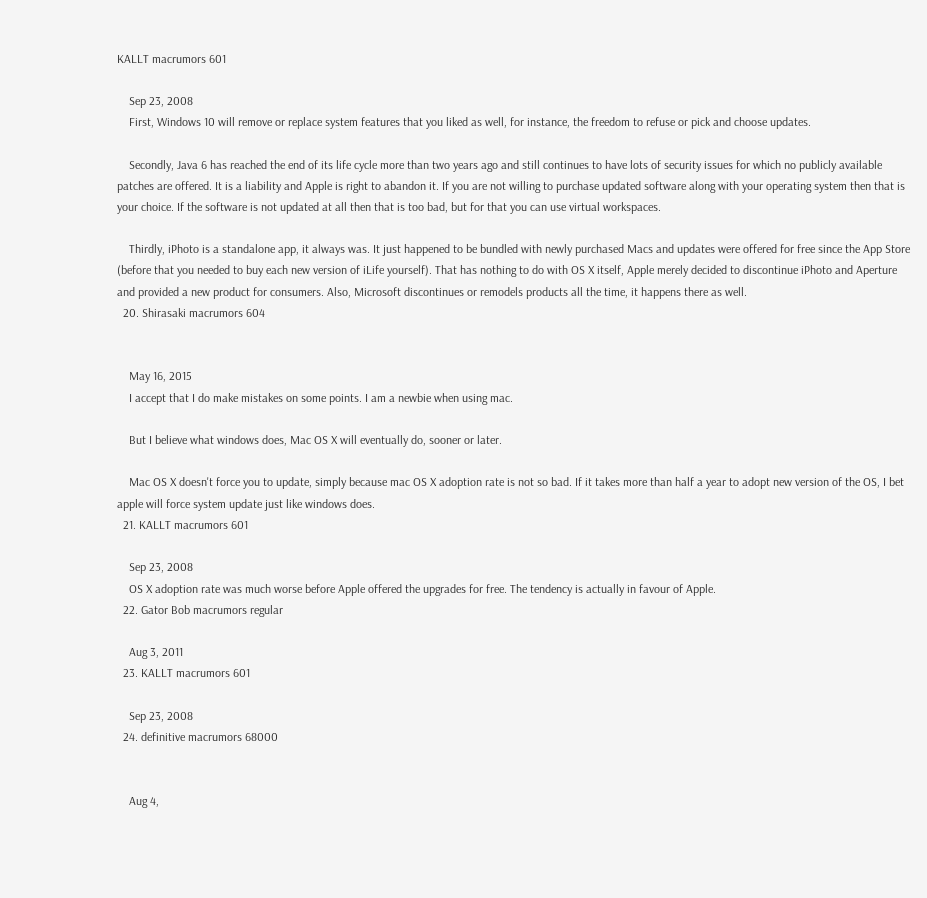KALLT macrumors 601

    Sep 23, 2008
    First, Windows 10 will remove or replace system features that you liked as well, for instance, the freedom to refuse or pick and choose updates.

    Secondly, Java 6 has reached the end of its life cycle more than two years ago and still continues to have lots of security issues for which no publicly available patches are offered. It is a liability and Apple is right to abandon it. If you are not willing to purchase updated software along with your operating system then that is your choice. If the software is not updated at all then that is too bad, but for that you can use virtual workspaces.

    Thirdly, iPhoto is a standalone app, it always was. It just happened to be bundled with newly purchased Macs and updates were offered for free since the App Store (before that you needed to buy each new version of iLife yourself). That has nothing to do with OS X itself, Apple merely decided to discontinue iPhoto and Aperture and provided a new product for consumers. Also, Microsoft discontinues or remodels products all the time, it happens there as well.
  20. Shirasaki macrumors 604


    May 16, 2015
    I accept that I do make mistakes on some points. I am a newbie when using mac.

    But I believe what windows does, Mac OS X will eventually do, sooner or later.

    Mac OS X doesn't force you to update, simply because mac OS X adoption rate is not so bad. If it takes more than half a year to adopt new version of the OS, I bet apple will force system update just like windows does.
  21. KALLT macrumors 601

    Sep 23, 2008
    OS X adoption rate was much worse before Apple offered the upgrades for free. The tendency is actually in favour of Apple.
  22. Gator Bob macrumors regular

    Aug 3, 2011
  23. KALLT macrumors 601

    Sep 23, 2008
  24. definitive macrumors 68000


    Aug 4,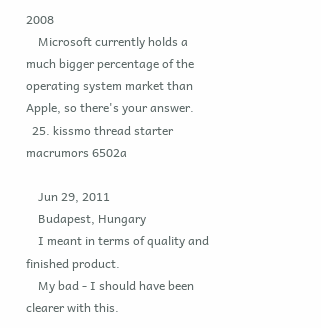2008
    Microsoft currently holds a much bigger percentage of the operating system market than Apple, so there's your answer.
  25. kissmo thread starter macrumors 6502a

    Jun 29, 2011
    Budapest, Hungary
    I meant in terms of quality and finished product.
    My bad - I should have been clearer with this.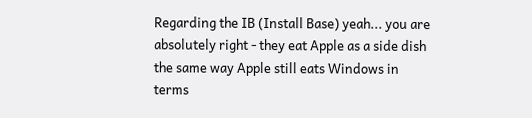Regarding the IB (Install Base) yeah... you are absolutely right - they eat Apple as a side dish the same way Apple still eats Windows in terms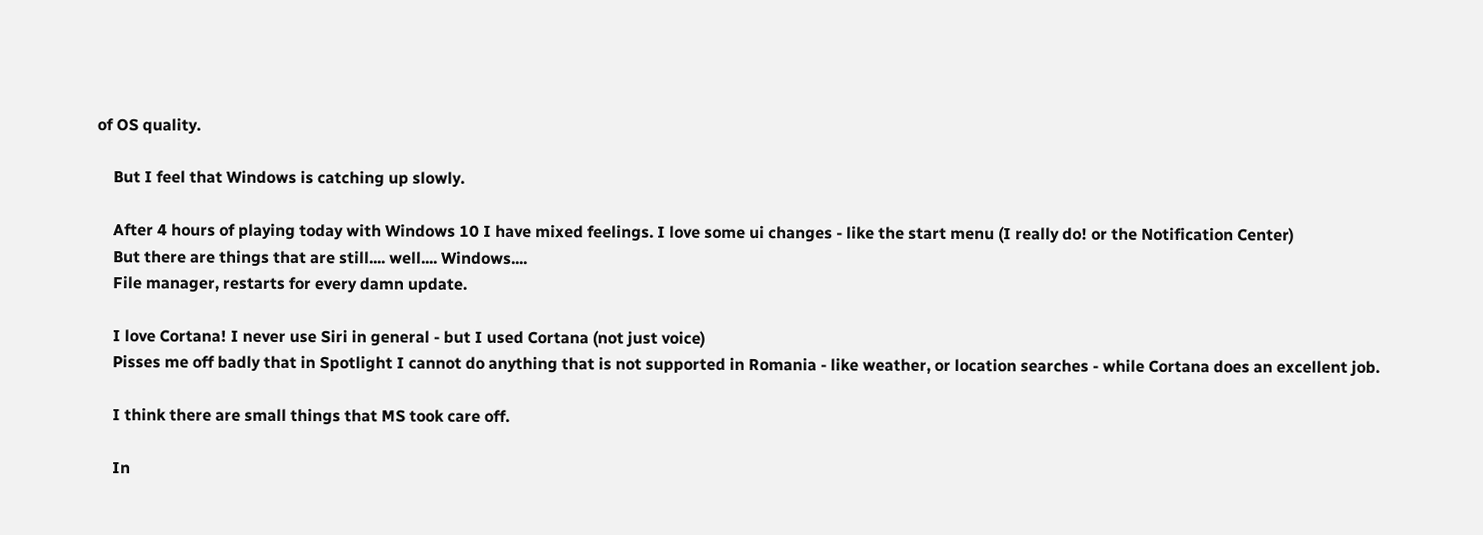of OS quality.

    But I feel that Windows is catching up slowly.

    After 4 hours of playing today with Windows 10 I have mixed feelings. I love some ui changes - like the start menu (I really do! or the Notification Center)
    But there are things that are still.... well.... Windows....
    File manager, restarts for every damn update.

    I love Cortana! I never use Siri in general - but I used Cortana (not just voice)
    Pisses me off badly that in Spotlight I cannot do anything that is not supported in Romania - like weather, or location searches - while Cortana does an excellent job.

    I think there are small things that MS took care off.

    In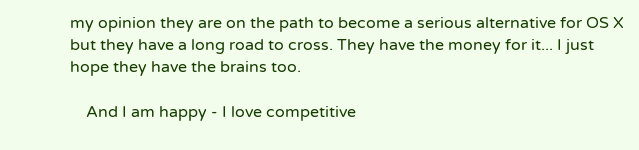my opinion they are on the path to become a serious alternative for OS X but they have a long road to cross. They have the money for it... I just hope they have the brains too.

    And I am happy - I love competitive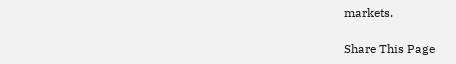markets.

Share This Page